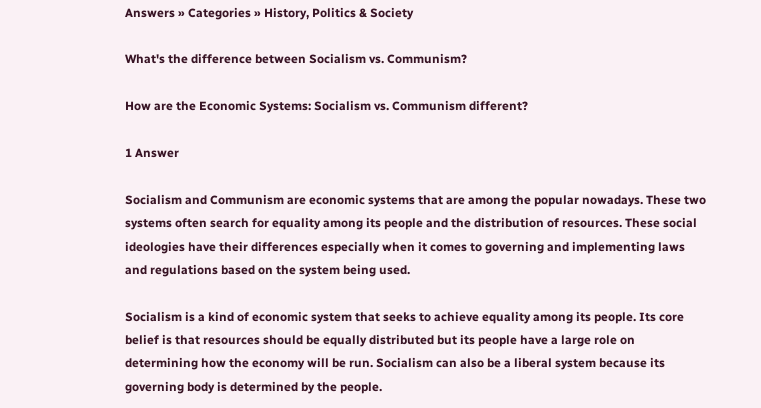Answers » Categories » History, Politics & Society

What's the difference between Socialism vs. Communism?

How are the Economic Systems: Socialism vs. Communism different?

1 Answer

Socialism and Communism are economic systems that are among the popular nowadays. These two systems often search for equality among its people and the distribution of resources. These social ideologies have their differences especially when it comes to governing and implementing laws and regulations based on the system being used.

Socialism is a kind of economic system that seeks to achieve equality among its people. Its core belief is that resources should be equally distributed but its people have a large role on determining how the economy will be run. Socialism can also be a liberal system because its governing body is determined by the people.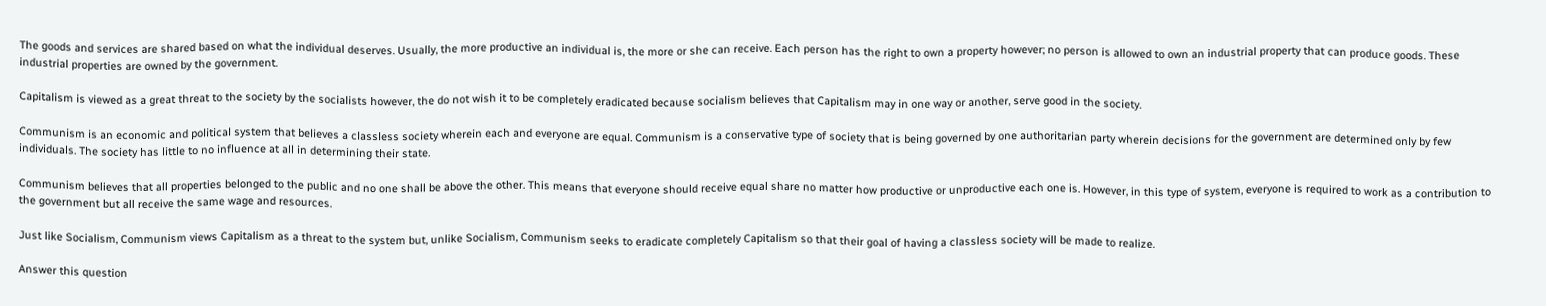The goods and services are shared based on what the individual deserves. Usually, the more productive an individual is, the more or she can receive. Each person has the right to own a property however; no person is allowed to own an industrial property that can produce goods. These industrial properties are owned by the government.

Capitalism is viewed as a great threat to the society by the socialists however, the do not wish it to be completely eradicated because socialism believes that Capitalism may in one way or another, serve good in the society.

Communism is an economic and political system that believes a classless society wherein each and everyone are equal. Communism is a conservative type of society that is being governed by one authoritarian party wherein decisions for the government are determined only by few individuals. The society has little to no influence at all in determining their state.

Communism believes that all properties belonged to the public and no one shall be above the other. This means that everyone should receive equal share no matter how productive or unproductive each one is. However, in this type of system, everyone is required to work as a contribution to the government but all receive the same wage and resources.

Just like Socialism, Communism views Capitalism as a threat to the system but, unlike Socialism, Communism seeks to eradicate completely Capitalism so that their goal of having a classless society will be made to realize.

Answer this question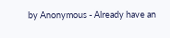by Anonymous - Already have an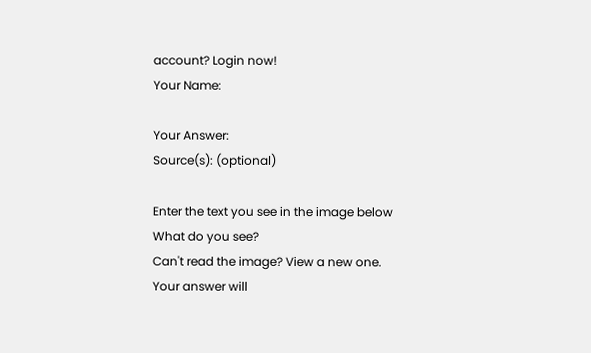account? Login now!
Your Name:

Your Answer:
Source(s): (optional)

Enter the text you see in the image below
What do you see?
Can't read the image? View a new one.
Your answer will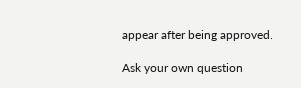appear after being approved.

Ask your own question